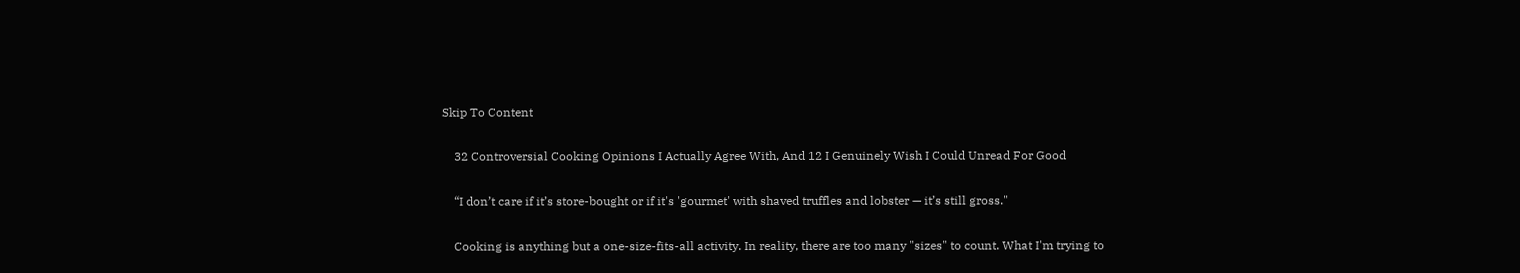Skip To Content

    32 Controversial Cooking Opinions I Actually Agree With, And 12 I Genuinely Wish I Could Unread For Good

    “I don’t care if it’s store-bought or if it's 'gourmet' with shaved truffles and lobster — it’s still gross."

    Cooking is anything but a one-size-fits-all activity. In reality, there are too many "sizes" to count. What I'm trying to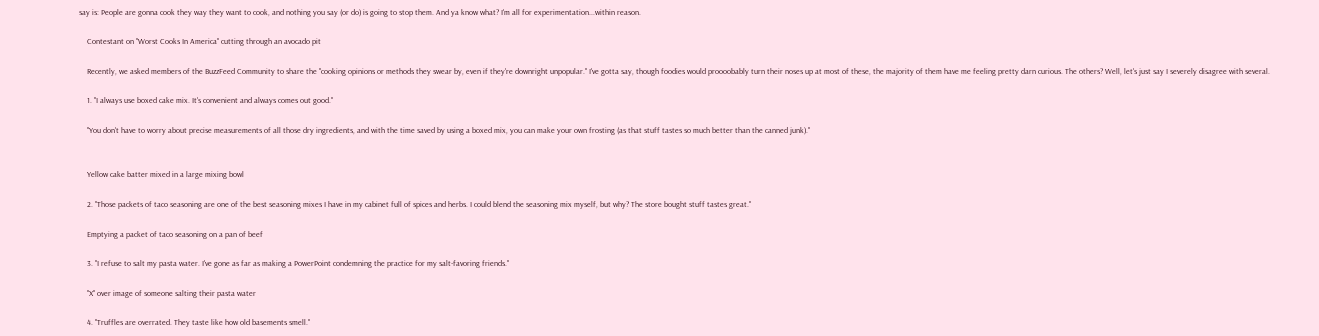say is: People are gonna cook they way they want to cook, and nothing you say (or do) is going to stop them. And ya know what? I'm all for experimentation...within reason.

    Contestant on "Worst Cooks In America" cutting through an avocado pit

    Recently, we asked members of the BuzzFeed Community to share the "cooking opinions or methods they swear by, even if they're downright unpopular." I've gotta say, though foodies would proooobably turn their noses up at most of these, the majority of them have me feeling pretty darn curious. The others? Well, let's just say I severely disagree with several.

    1. "I always use boxed cake mix. It's convenient and always comes out good."

    "You don't have to worry about precise measurements of all those dry ingredients, and with the time saved by using a boxed mix, you can make your own frosting (as that stuff tastes so much better than the canned junk)."


    Yellow cake batter mixed in a large mixing bowl

    2. "Those packets of taco seasoning are one of the best seasoning mixes I have in my cabinet full of spices and herbs. I could blend the seasoning mix myself, but why? The store bought stuff tastes great."

    Emptying a packet of taco seasoning on a pan of beef

    3. "I refuse to salt my pasta water. I've gone as far as making a PowerPoint condemning the practice for my salt-favoring friends."

    "X" over image of someone salting their pasta water

    4. "Truffles are overrated. They taste like how old basements smell."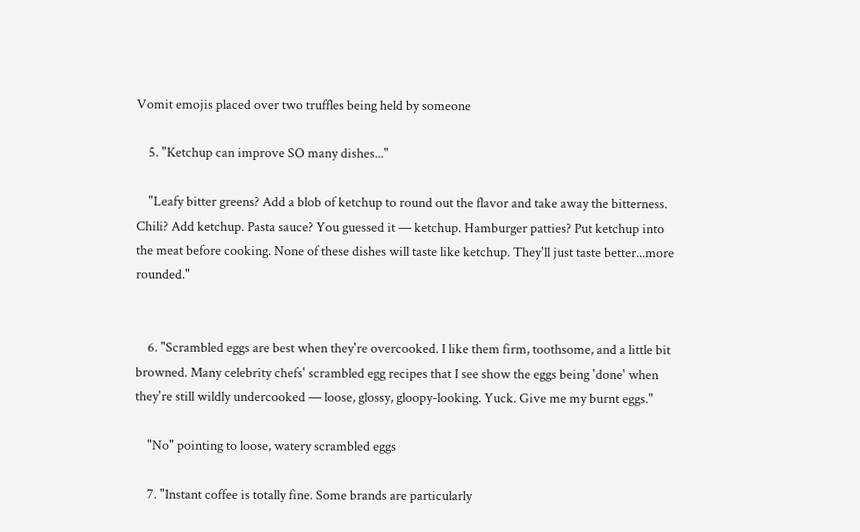Vomit emojis placed over two truffles being held by someone

    5. "Ketchup can improve SO many dishes..."

    "Leafy bitter greens? Add a blob of ketchup to round out the flavor and take away the bitterness. Chili? Add ketchup. Pasta sauce? You guessed it — ketchup. Hamburger patties? Put ketchup into the meat before cooking. None of these dishes will taste like ketchup. They'll just taste better...more rounded."


    6. "Scrambled eggs are best when they're overcooked. I like them firm, toothsome, and a little bit browned. Many celebrity chefs' scrambled egg recipes that I see show the eggs being 'done' when they're still wildly undercooked — loose, glossy, gloopy-looking. Yuck. Give me my burnt eggs."

    "No" pointing to loose, watery scrambled eggs

    7. "Instant coffee is totally fine. Some brands are particularly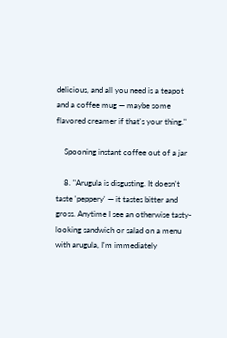delicious, and all you need is a teapot and a coffee mug — maybe some flavored creamer if that's your thing."

    Spooning instant coffee out of a jar

    8. "Arugula is disgusting. It doesn't taste 'peppery' — it tastes bitter and gross. Anytime I see an otherwise tasty-looking sandwich or salad on a menu with arugula, I'm immediately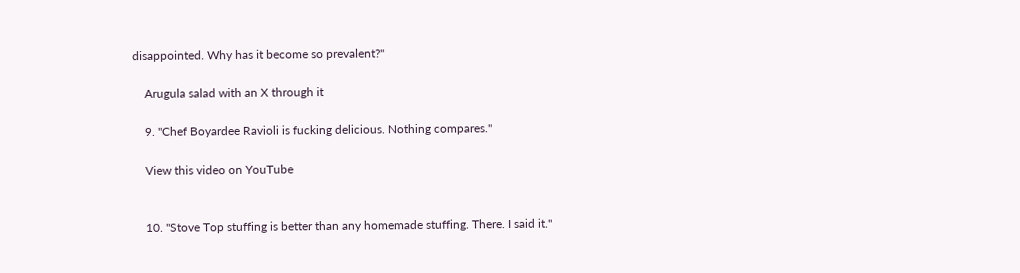disappointed. Why has it become so prevalent?"

    Arugula salad with an X through it

    9. "Chef Boyardee Ravioli is fucking delicious. Nothing compares."

    View this video on YouTube


    10. "Stove Top stuffing is better than any homemade stuffing. There. I said it."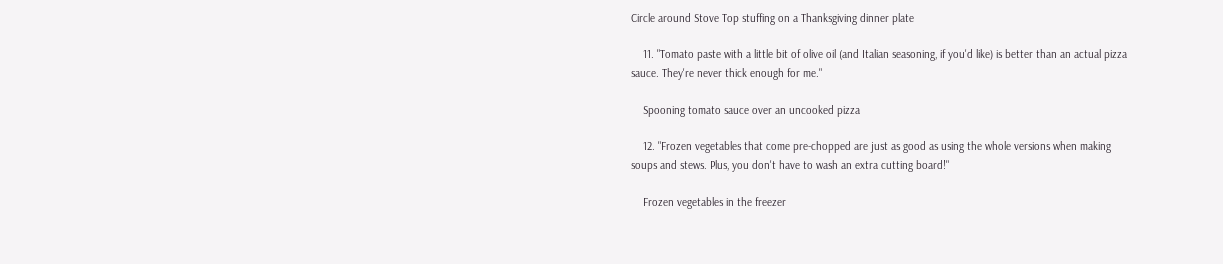Circle around Stove Top stuffing on a Thanksgiving dinner plate

    11. "Tomato paste with a little bit of olive oil (and Italian seasoning, if you'd like) is better than an actual pizza sauce. They're never thick enough for me."

    Spooning tomato sauce over an uncooked pizza

    12. "Frozen vegetables that come pre-chopped are just as good as using the whole versions when making soups and stews. Plus, you don't have to wash an extra cutting board!"

    Frozen vegetables in the freezer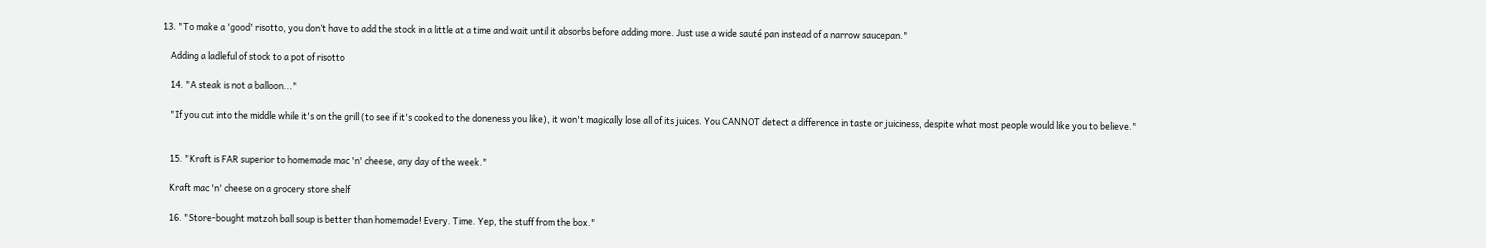13. "To make a 'good' risotto, you don’t have to add the stock in a little at a time and wait until it absorbs before adding more. Just use a wide sauté pan instead of a narrow saucepan."

    Adding a ladleful of stock to a pot of risotto

    14. "A steak is not a balloon..."

    "If you cut into the middle while it's on the grill (to see if it's cooked to the doneness you like), it won't magically lose all of its juices. You CANNOT detect a difference in taste or juiciness, despite what most people would like you to believe."


    15. "Kraft is FAR superior to homemade mac 'n' cheese, any day of the week."

    Kraft mac 'n' cheese on a grocery store shelf

    16. "Store-bought matzoh ball soup is better than homemade! Every. Time. Yep, the stuff from the box."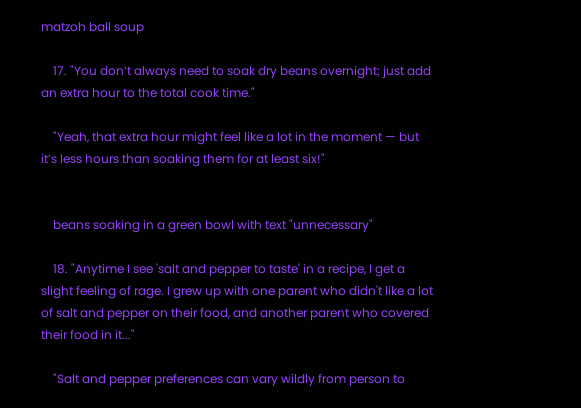matzoh ball soup

    17. "You don’t always need to soak dry beans overnight; just add an extra hour to the total cook time."

    "Yeah, that extra hour might feel like a lot in the moment — but it’s less hours than soaking them for at least six!"


    beans soaking in a green bowl with text "unnecessary"

    18. "Anytime I see 'salt and pepper to taste' in a recipe, I get a slight feeling of rage. I grew up with one parent who didn't like a lot of salt and pepper on their food, and another parent who covered their food in it..."

    "Salt and pepper preferences can vary wildly from person to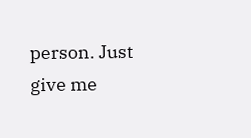person. Just give me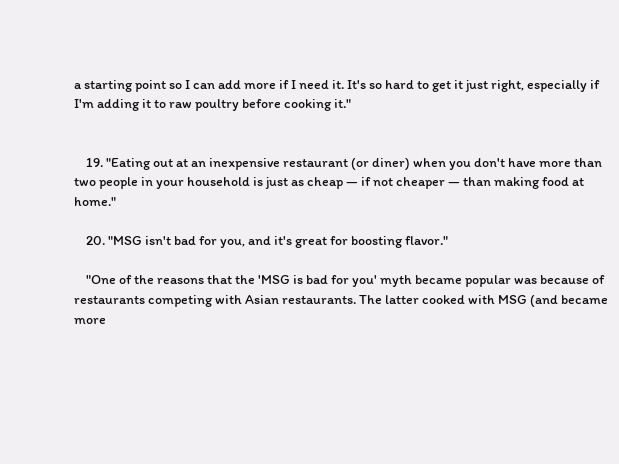a starting point so I can add more if I need it. It's so hard to get it just right, especially if I'm adding it to raw poultry before cooking it."


    19. "Eating out at an inexpensive restaurant (or diner) when you don't have more than two people in your household is just as cheap — if not cheaper — than making food at home."

    20. "MSG isn't bad for you, and it's great for boosting flavor."

    "One of the reasons that the 'MSG is bad for you' myth became popular was because of restaurants competing with Asian restaurants. The latter cooked with MSG (and became more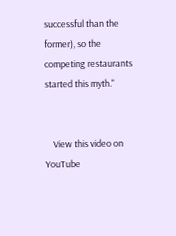successful than the former), so the competing restaurants started this myth."


    View this video on YouTube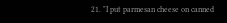21. "I put parmesan cheese on canned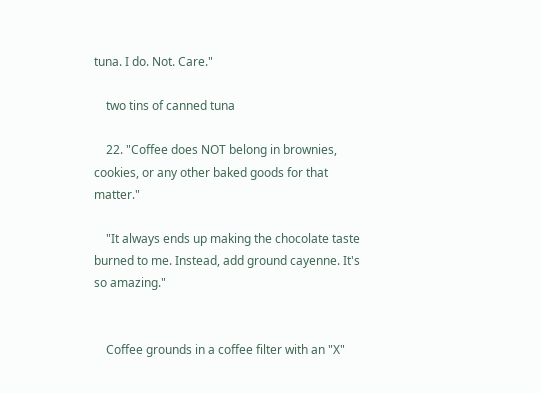tuna. I do. Not. Care."

    two tins of canned tuna

    22. "Coffee does NOT belong in brownies, cookies, or any other baked goods for that matter."

    "It always ends up making the chocolate taste burned to me. Instead, add ground cayenne. It's so amazing."


    Coffee grounds in a coffee filter with an "X"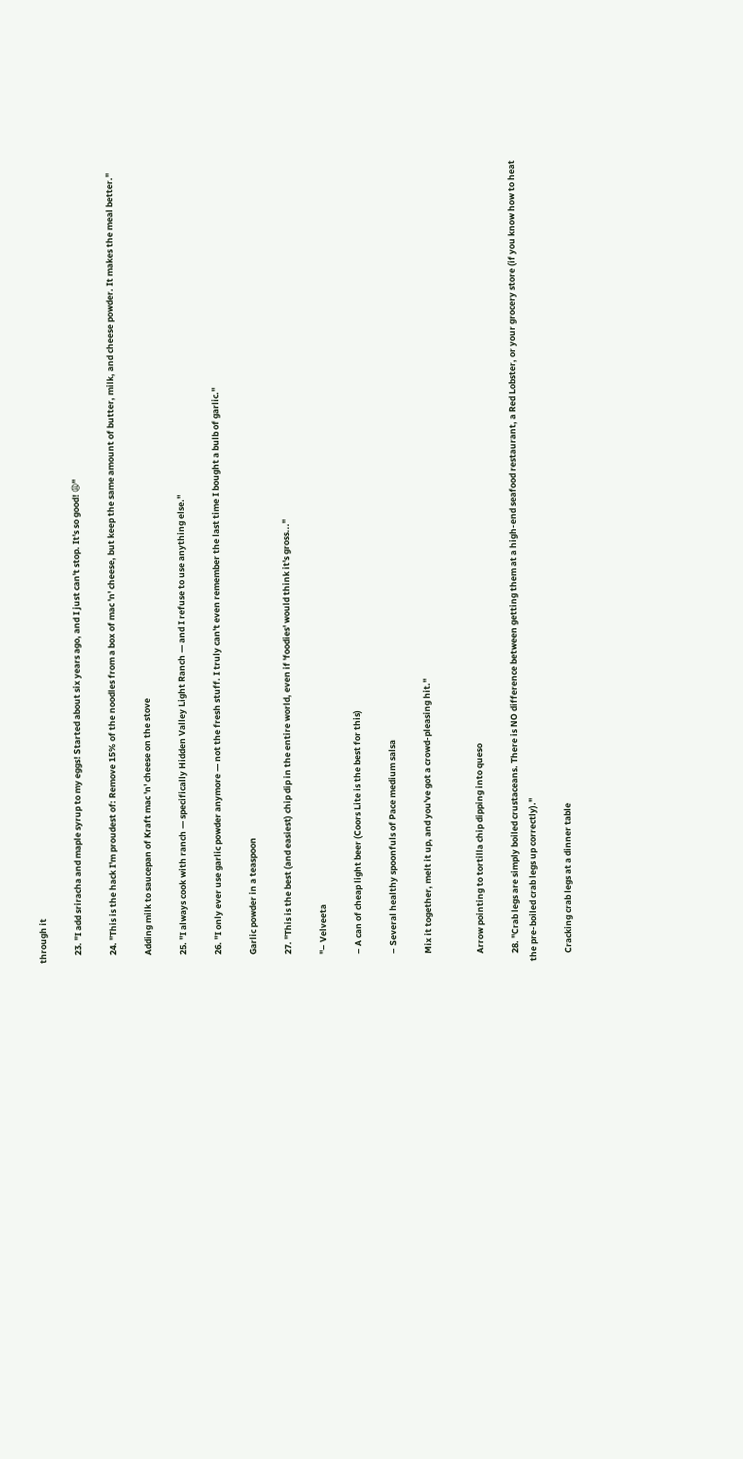through it

    23. "I add sriracha and maple syrup to my eggs! Started about six years ago, and I just can't stop. It's so good! 😩"

    24. "This is the hack I'm proudest of: Remove 15% of the noodles from a box of mac 'n' cheese, but keep the same amount of butter, milk, and cheese powder. It makes the meal better."

    Adding milk to saucepan of Kraft mac 'n' cheese on the stove

    25. "I always cook with ranch — specifically Hidden Valley Light Ranch — and I refuse to use anything else."

    26. "I only ever use garlic powder anymore — not the fresh stuff. I truly can't even remember the last time I bought a bulb of garlic."

    Garlic powder in a teaspoon

    27. "This is the best (and easiest) chip dip in the entire world, even if 'foodies' would think it's gross..."

    "– Velveeta

    – A can of cheap light beer (Coors Lite is the best for this)

    – Several healthy spoonfuls of Pace medium salsa

    Mix it together, melt it up, and you've got a crowd-pleasing hit."


    Arrow pointing to tortilla chip dipping into queso

    28. "Crab legs are simply boiled crustaceans. There is NO difference between getting them at a high-end seafood restaurant, a Red Lobster, or your grocery store (if you know how to heat the pre-boiled crab legs up correctly)."

    Cracking crab legs at a dinner table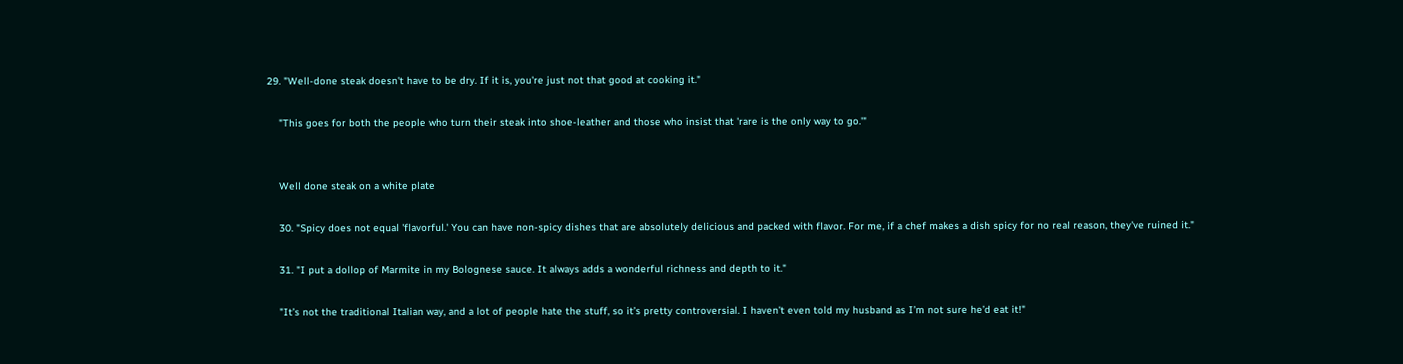29. "Well-done steak doesn't have to be dry. If it is, you're just not that good at cooking it."

    "This goes for both the people who turn their steak into shoe-leather and those who insist that 'rare is the only way to go.'"


    Well done steak on a white plate

    30. "Spicy does not equal 'flavorful.' You can have non-spicy dishes that are absolutely delicious and packed with flavor. For me, if a chef makes a dish spicy for no real reason, they've ruined it."

    31. "I put a dollop of Marmite in my Bolognese sauce. It always adds a wonderful richness and depth to it."

    "It’s not the traditional Italian way, and a lot of people hate the stuff, so it’s pretty controversial. I haven’t even told my husband as I’m not sure he’d eat it!"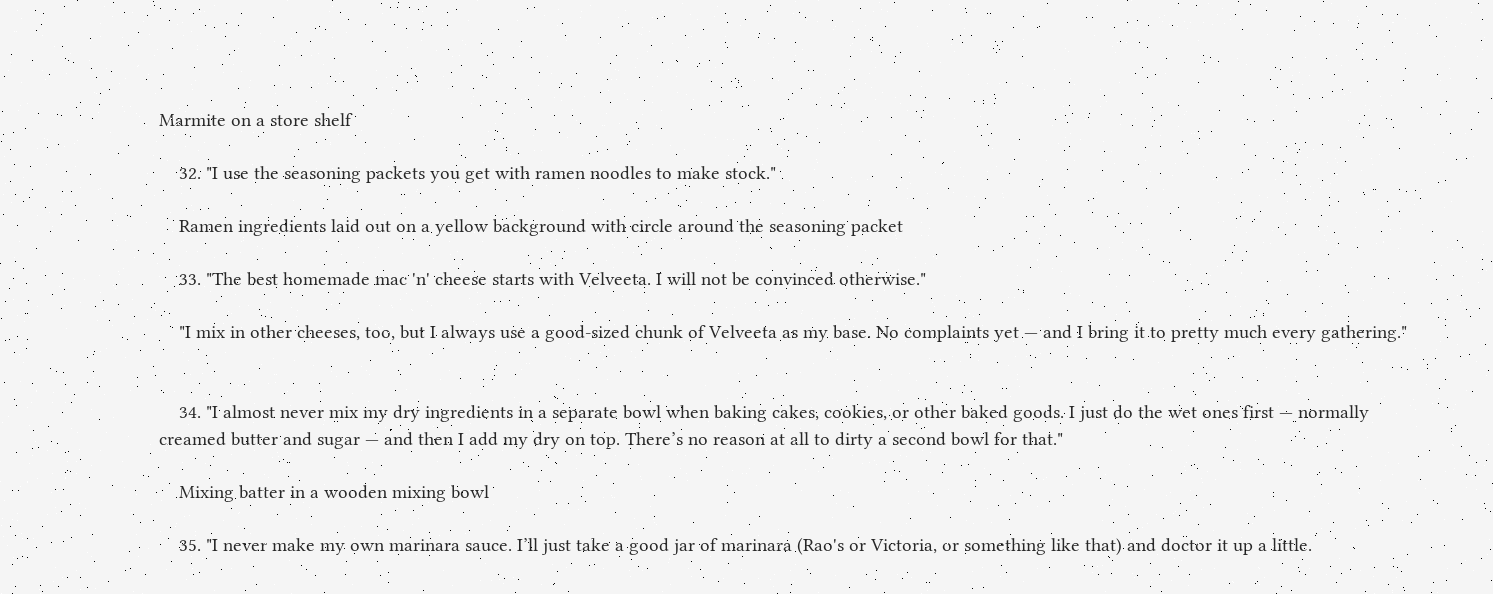Marmite on a store shelf

    32. "I use the seasoning packets you get with ramen noodles to make stock."

    Ramen ingredients laid out on a yellow background with circle around the seasoning packet

    33. "The best homemade mac 'n' cheese starts with Velveeta. I will not be convinced otherwise."

    "I mix in other cheeses, too, but I always use a good-sized chunk of Velveeta as my base. No complaints yet — and I bring it to pretty much every gathering."


    34. "I almost never mix my dry ingredients in a separate bowl when baking cakes, cookies, or other baked goods. I just do the wet ones first — normally creamed butter and sugar — and then I add my dry on top. There’s no reason at all to dirty a second bowl for that."

    Mixing batter in a wooden mixing bowl

    35. "I never make my own marinara sauce. I’ll just take a good jar of marinara (Rao's or Victoria, or something like that) and doctor it up a little.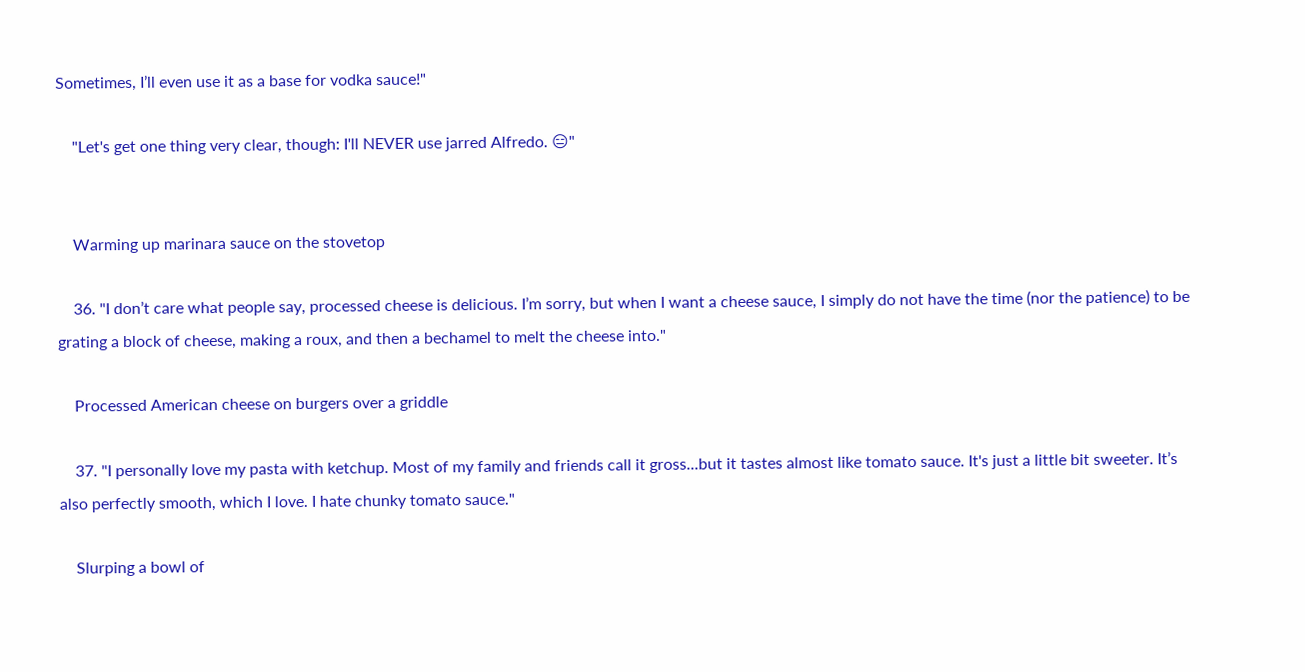Sometimes, I’ll even use it as a base for vodka sauce!"

    "Let's get one thing very clear, though: I'll NEVER use jarred Alfredo. 😑"


    Warming up marinara sauce on the stovetop

    36. "I don’t care what people say, processed cheese is delicious. I’m sorry, but when I want a cheese sauce, I simply do not have the time (nor the patience) to be grating a block of cheese, making a roux, and then a bechamel to melt the cheese into."

    Processed American cheese on burgers over a griddle

    37. "I personally love my pasta with ketchup. Most of my family and friends call it gross...but it tastes almost like tomato sauce. It's just a little bit sweeter. It’s also perfectly smooth, which I love. I hate chunky tomato sauce."

    Slurping a bowl of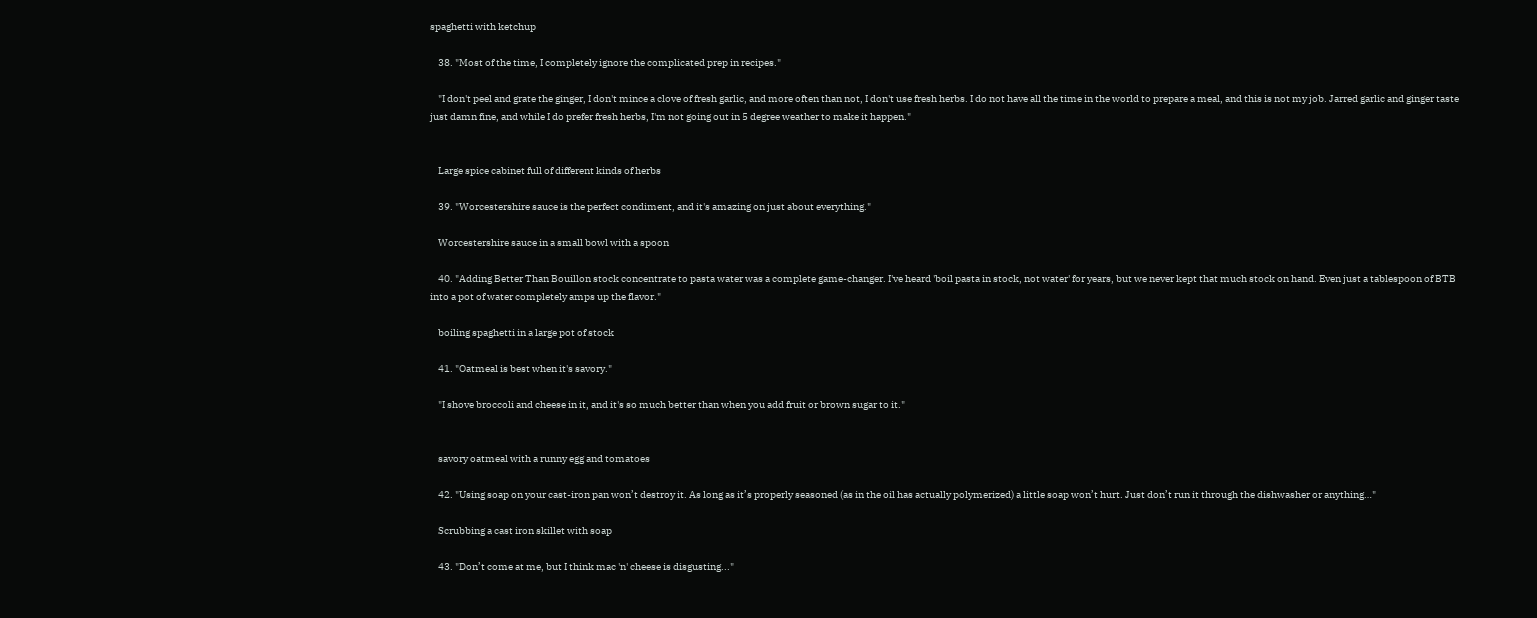spaghetti with ketchup

    38. "Most of the time, I completely ignore the complicated prep in recipes."

    "I don't peel and grate the ginger, I don't mince a clove of fresh garlic, and more often than not, I don't use fresh herbs. I do not have all the time in the world to prepare a meal, and this is not my job. Jarred garlic and ginger taste just damn fine, and while I do prefer fresh herbs, I'm not going out in 5 degree weather to make it happen."


    Large spice cabinet full of different kinds of herbs

    39. "Worcestershire sauce is the perfect condiment, and it's amazing on just about everything."

    Worcestershire sauce in a small bowl with a spoon

    40. "Adding Better Than Bouillon stock concentrate to pasta water was a complete game-changer. I've heard 'boil pasta in stock, not water' for years, but we never kept that much stock on hand. Even just a tablespoon of BTB into a pot of water completely amps up the flavor."

    boiling spaghetti in a large pot of stock

    41. "Oatmeal is best when it's savory."

    "I shove broccoli and cheese in it, and it's so much better than when you add fruit or brown sugar to it."


    savory oatmeal with a runny egg and tomatoes

    42. "Using soap on your cast-iron pan won’t destroy it. As long as it’s properly seasoned (as in the oil has actually polymerized) a little soap won’t hurt. Just don’t run it through the dishwasher or anything…"

    Scrubbing a cast iron skillet with soap

    43. "Don’t come at me, but I think mac 'n' cheese is disgusting..."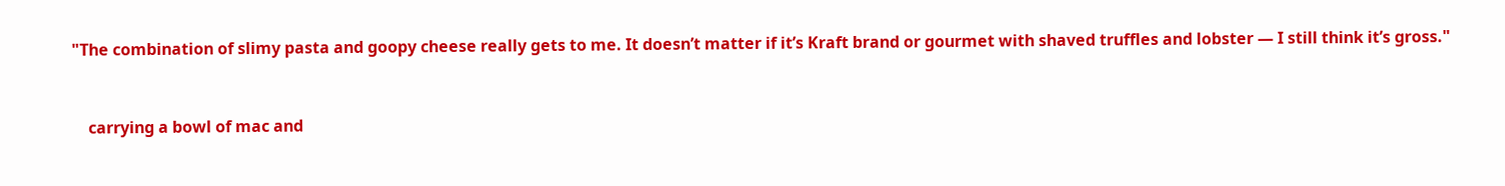"The combination of slimy pasta and goopy cheese really gets to me. It doesn’t matter if it’s Kraft brand or gourmet with shaved truffles and lobster — I still think it’s gross."


    carrying a bowl of mac and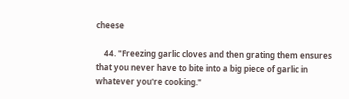cheese

    44. "Freezing garlic cloves and then grating them ensures that you never have to bite into a big piece of garlic in whatever you're cooking."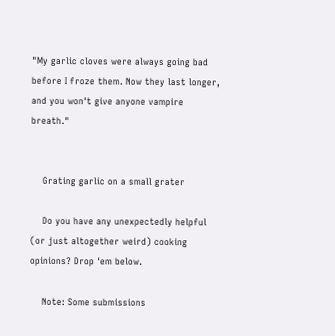"My garlic cloves were always going bad before I froze them. Now they last longer, and you won't give anyone vampire breath."


    Grating garlic on a small grater

    Do you have any unexpectedly helpful (or just altogether weird) cooking opinions? Drop 'em below.

    Note: Some submissions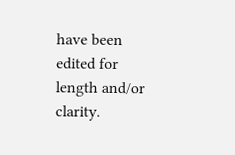have been edited for length and/or clarity.